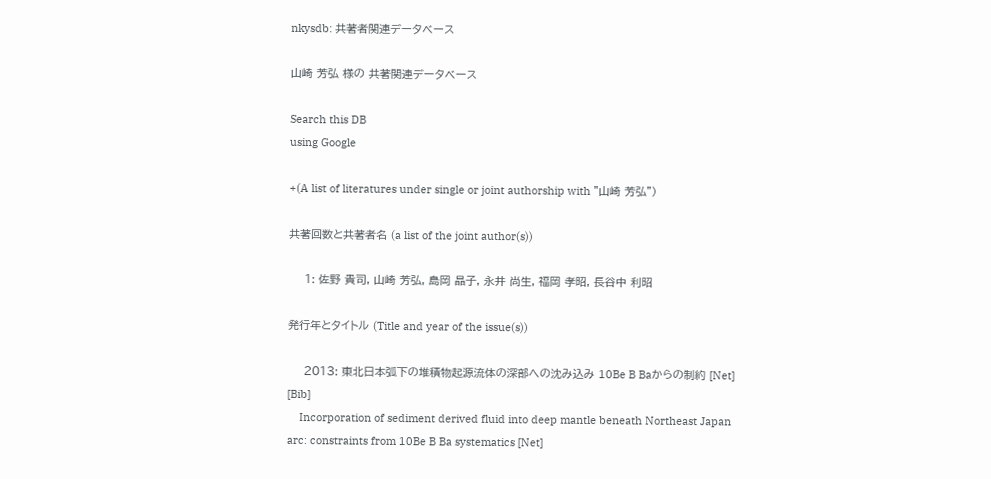nkysdb: 共著者関連データベース

山崎 芳弘 様の 共著関連データベース

Search this DB
using Google

+(A list of literatures under single or joint authorship with "山崎 芳弘")

共著回数と共著者名 (a list of the joint author(s))

    1: 佐野 貴司, 山崎 芳弘, 島岡 晶子, 永井 尚生, 福岡 孝昭, 長谷中 利昭

発行年とタイトル (Title and year of the issue(s))

    2013: 東北日本弧下の堆積物起源流体の深部への沈み込み 10Be B Baからの制約 [Net] [Bib]
    Incorporation of sediment derived fluid into deep mantle beneath Northeast Japan arc: constraints from 10Be B Ba systematics [Net]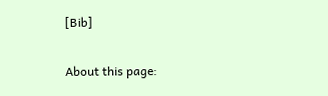[Bib]

About this page: